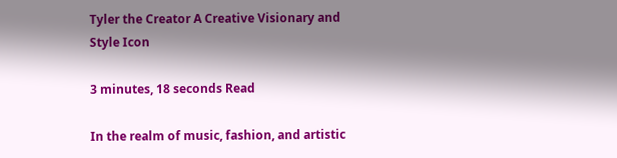Tyler the Creator A Creative Visionary and Style Icon

3 minutes, 18 seconds Read

In the realm of music, fashion, and artistic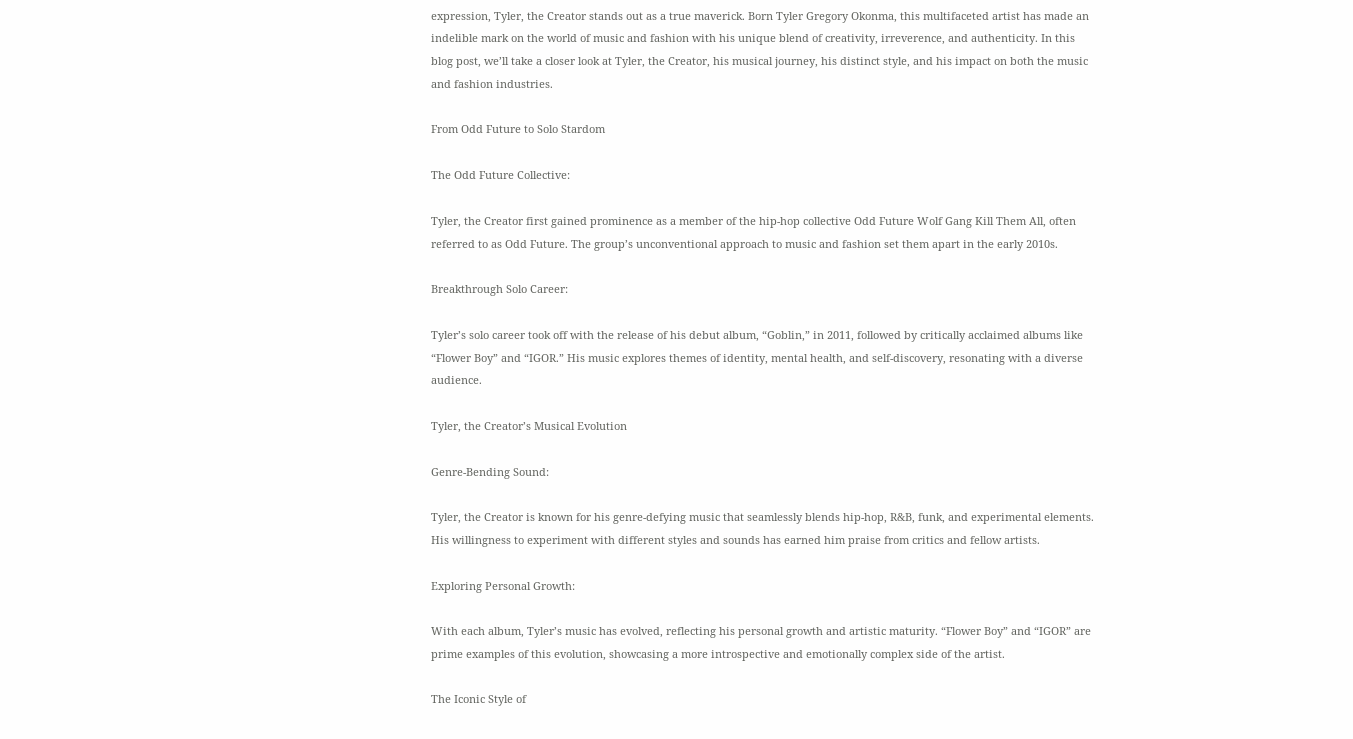expression, Tyler, the Creator stands out as a true maverick. Born Tyler Gregory Okonma, this multifaceted artist has made an indelible mark on the world of music and fashion with his unique blend of creativity, irreverence, and authenticity. In this blog post, we’ll take a closer look at Tyler, the Creator, his musical journey, his distinct style, and his impact on both the music and fashion industries.

From Odd Future to Solo Stardom

The Odd Future Collective:

Tyler, the Creator first gained prominence as a member of the hip-hop collective Odd Future Wolf Gang Kill Them All, often referred to as Odd Future. The group’s unconventional approach to music and fashion set them apart in the early 2010s.

Breakthrough Solo Career:

Tyler’s solo career took off with the release of his debut album, “Goblin,” in 2011, followed by critically acclaimed albums like “Flower Boy” and “IGOR.” His music explores themes of identity, mental health, and self-discovery, resonating with a diverse audience.

Tyler, the Creator’s Musical Evolution

Genre-Bending Sound:

Tyler, the Creator is known for his genre-defying music that seamlessly blends hip-hop, R&B, funk, and experimental elements. His willingness to experiment with different styles and sounds has earned him praise from critics and fellow artists.

Exploring Personal Growth:

With each album, Tyler’s music has evolved, reflecting his personal growth and artistic maturity. “Flower Boy” and “IGOR” are prime examples of this evolution, showcasing a more introspective and emotionally complex side of the artist.

The Iconic Style of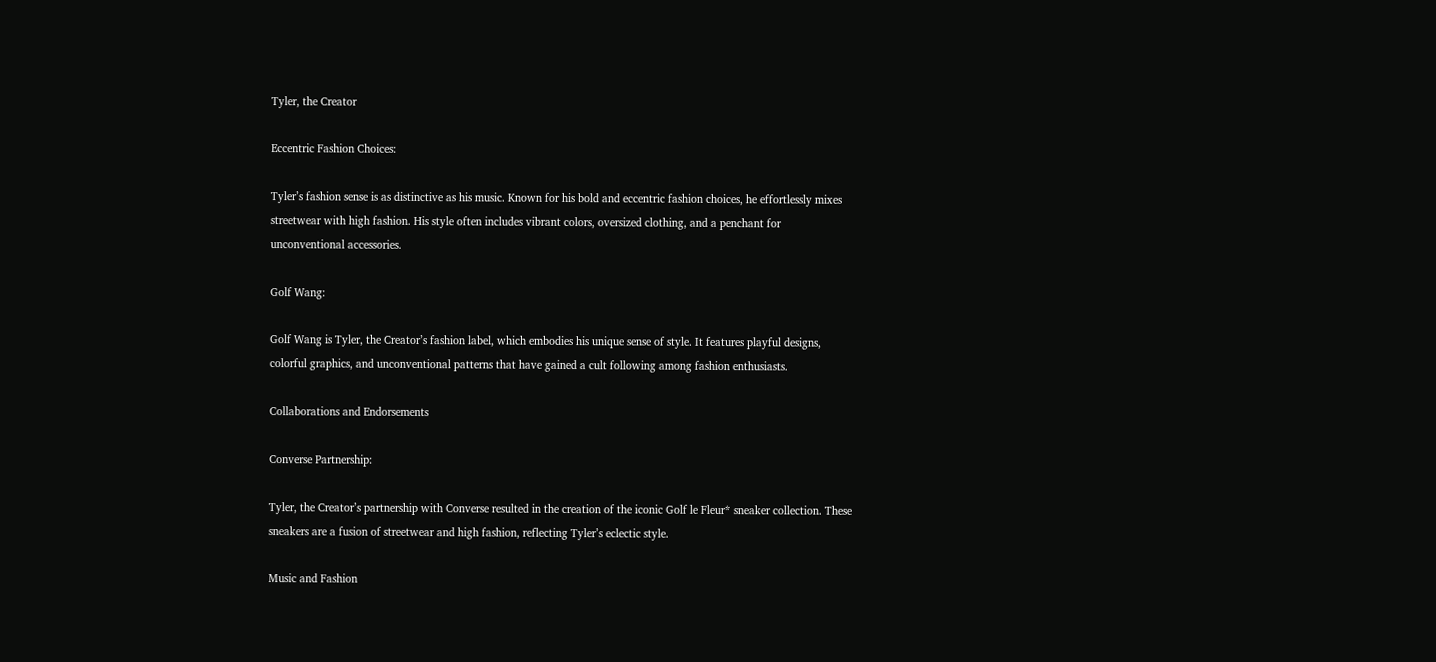Tyler, the Creator

Eccentric Fashion Choices:

Tyler’s fashion sense is as distinctive as his music. Known for his bold and eccentric fashion choices, he effortlessly mixes streetwear with high fashion. His style often includes vibrant colors, oversized clothing, and a penchant for unconventional accessories.

Golf Wang:

Golf Wang is Tyler, the Creator’s fashion label, which embodies his unique sense of style. It features playful designs, colorful graphics, and unconventional patterns that have gained a cult following among fashion enthusiasts.

Collaborations and Endorsements

Converse Partnership:

Tyler, the Creator’s partnership with Converse resulted in the creation of the iconic Golf le Fleur* sneaker collection. These sneakers are a fusion of streetwear and high fashion, reflecting Tyler’s eclectic style.

Music and Fashion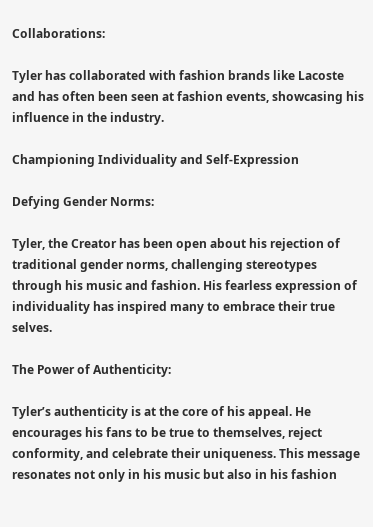Collaborations:

Tyler has collaborated with fashion brands like Lacoste and has often been seen at fashion events, showcasing his influence in the industry.

Championing Individuality and Self-Expression

Defying Gender Norms:

Tyler, the Creator has been open about his rejection of traditional gender norms, challenging stereotypes through his music and fashion. His fearless expression of individuality has inspired many to embrace their true selves.

The Power of Authenticity:

Tyler’s authenticity is at the core of his appeal. He encourages his fans to be true to themselves, reject conformity, and celebrate their uniqueness. This message resonates not only in his music but also in his fashion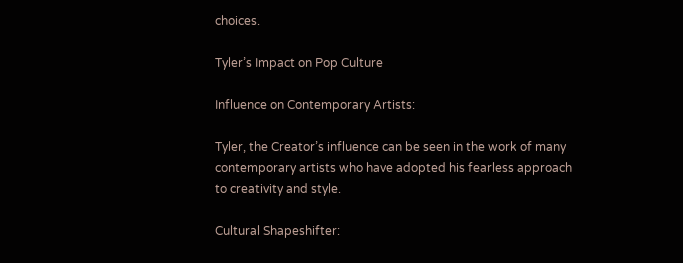choices.

Tyler’s Impact on Pop Culture

Influence on Contemporary Artists:

Tyler, the Creator’s influence can be seen in the work of many contemporary artists who have adopted his fearless approach to creativity and style.

Cultural Shapeshifter: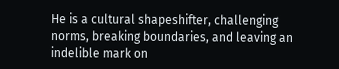He is a cultural shapeshifter, challenging norms, breaking boundaries, and leaving an indelible mark on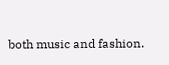both music and fashion.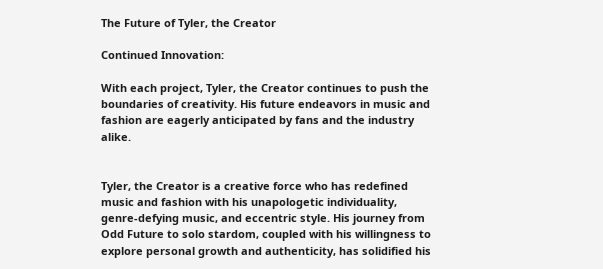The Future of Tyler, the Creator

Continued Innovation:

With each project, Tyler, the Creator continues to push the boundaries of creativity. His future endeavors in music and fashion are eagerly anticipated by fans and the industry alike.


Tyler, the Creator is a creative force who has redefined music and fashion with his unapologetic individuality, genre-defying music, and eccentric style. His journey from Odd Future to solo stardom, coupled with his willingness to explore personal growth and authenticity, has solidified his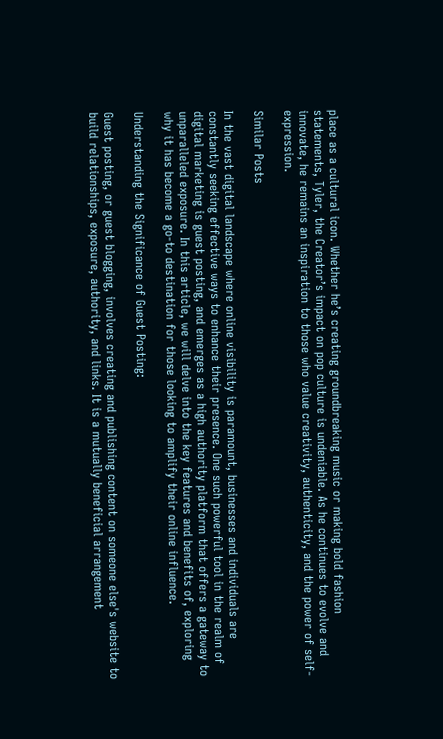place as a cultural icon. Whether he’s creating groundbreaking music or making bold fashion statements, Tyler, the Creator’s impact on pop culture is undeniable. As he continues to evolve and innovate, he remains an inspiration to those who value creativity, authenticity, and the power of self-expression.

Similar Posts

In the vast digital landscape where online visibility is paramount, businesses and individuals are constantly seeking effective ways to enhance their presence. One such powerful tool in the realm of digital marketing is guest posting, and emerges as a high authority platform that offers a gateway to unparalleled exposure. In this article, we will delve into the key features and benefits of, exploring why it has become a go-to destination for those looking to amplify their online influence.

Understanding the Significance of Guest Posting:

Guest posting, or guest blogging, involves creating and publishing content on someone else's website to build relationships, exposure, authority, and links. It is a mutually beneficial arrangement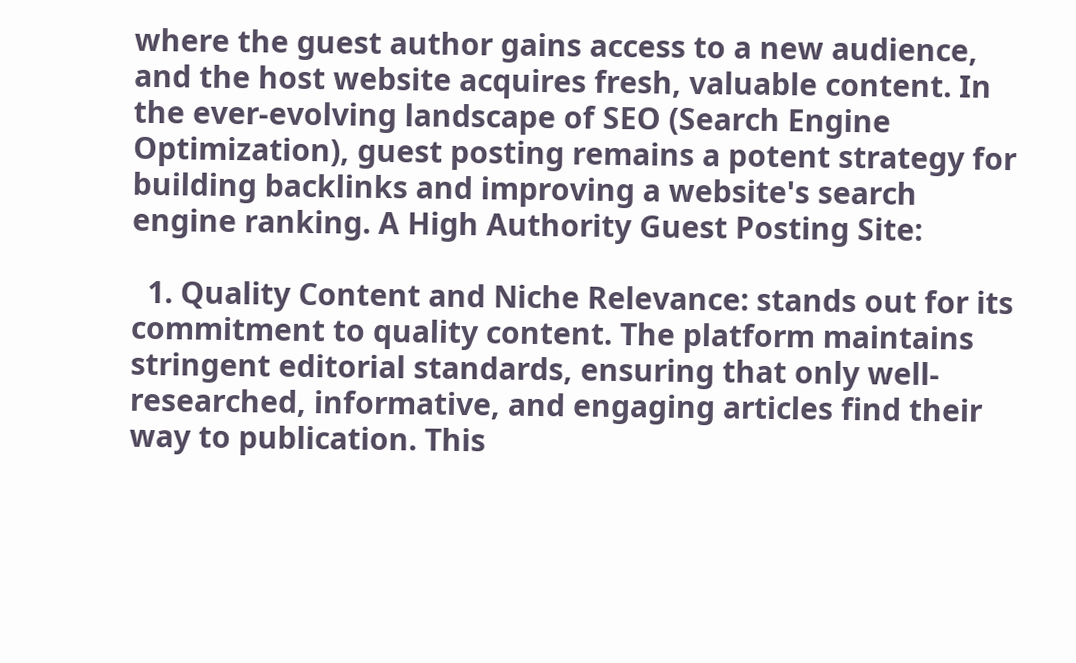where the guest author gains access to a new audience, and the host website acquires fresh, valuable content. In the ever-evolving landscape of SEO (Search Engine Optimization), guest posting remains a potent strategy for building backlinks and improving a website's search engine ranking. A High Authority Guest Posting Site:

  1. Quality Content and Niche Relevance: stands out for its commitment to quality content. The platform maintains stringent editorial standards, ensuring that only well-researched, informative, and engaging articles find their way to publication. This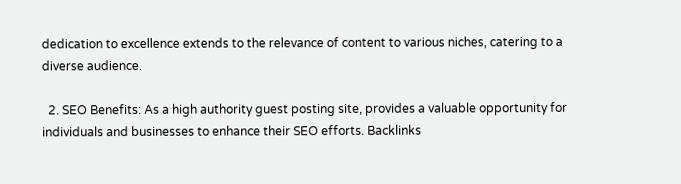dedication to excellence extends to the relevance of content to various niches, catering to a diverse audience.

  2. SEO Benefits: As a high authority guest posting site, provides a valuable opportunity for individuals and businesses to enhance their SEO efforts. Backlinks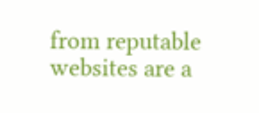from reputable websites are a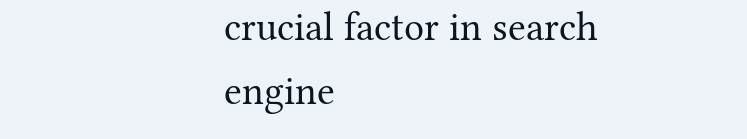crucial factor in search engine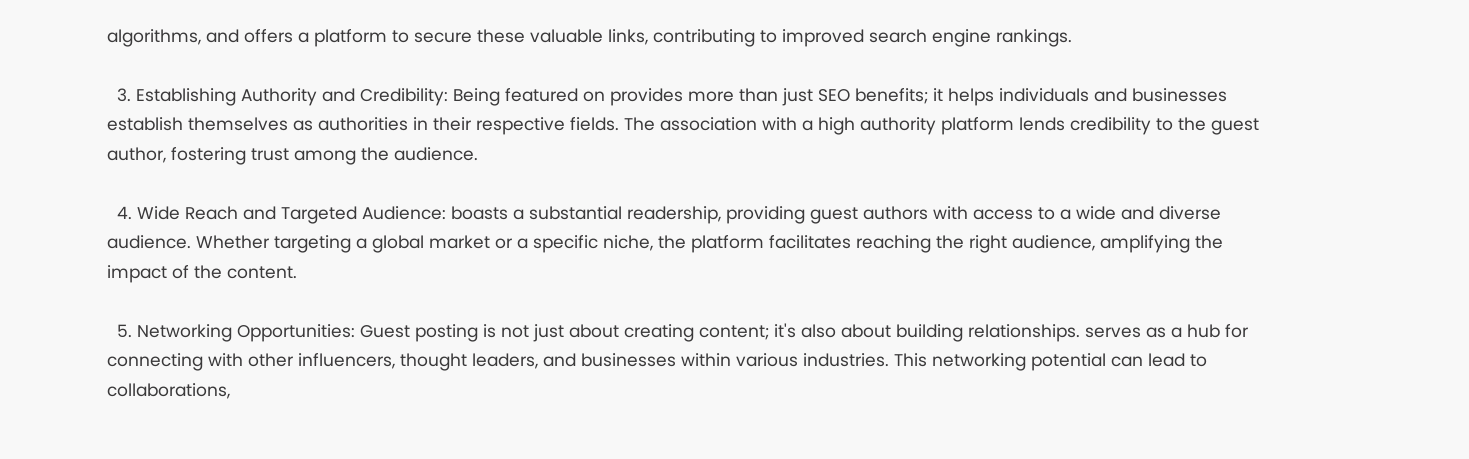algorithms, and offers a platform to secure these valuable links, contributing to improved search engine rankings.

  3. Establishing Authority and Credibility: Being featured on provides more than just SEO benefits; it helps individuals and businesses establish themselves as authorities in their respective fields. The association with a high authority platform lends credibility to the guest author, fostering trust among the audience.

  4. Wide Reach and Targeted Audience: boasts a substantial readership, providing guest authors with access to a wide and diverse audience. Whether targeting a global market or a specific niche, the platform facilitates reaching the right audience, amplifying the impact of the content.

  5. Networking Opportunities: Guest posting is not just about creating content; it's also about building relationships. serves as a hub for connecting with other influencers, thought leaders, and businesses within various industries. This networking potential can lead to collaborations,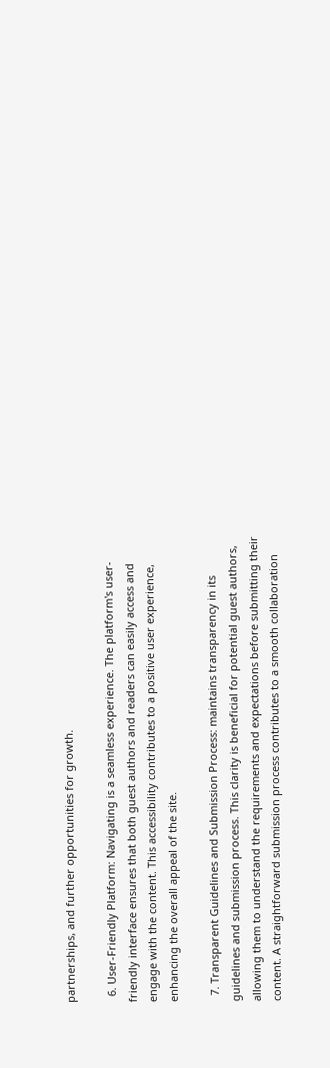partnerships, and further opportunities for growth.

  6. User-Friendly Platform: Navigating is a seamless experience. The platform's user-friendly interface ensures that both guest authors and readers can easily access and engage with the content. This accessibility contributes to a positive user experience, enhancing the overall appeal of the site.

  7. Transparent Guidelines and Submission Process: maintains transparency in its guidelines and submission process. This clarity is beneficial for potential guest authors, allowing them to understand the requirements and expectations before submitting their content. A straightforward submission process contributes to a smooth collaboration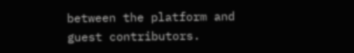between the platform and guest contributors.